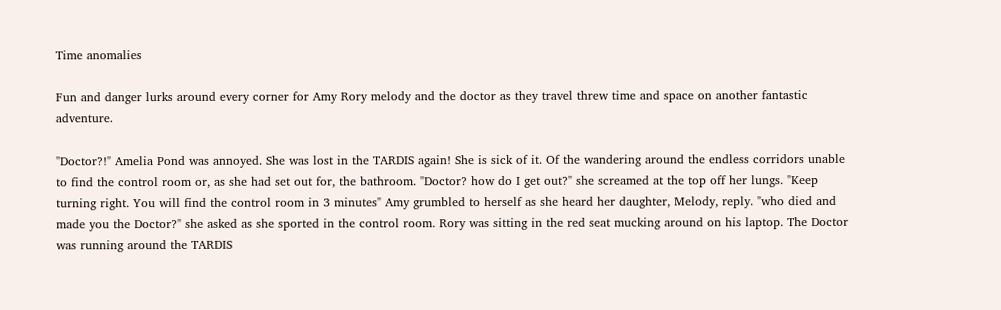Time anomalies

Fun and danger lurks around every corner for Amy Rory melody and the doctor as they travel threw time and space on another fantastic adventure.

"Doctor?!" Amelia Pond was annoyed. She was lost in the TARDIS again! She is sick of it. Of the wandering around the endless corridors unable to find the control room or, as she had set out for, the bathroom. "Doctor? how do I get out?" she screamed at the top off her lungs. "Keep turning right. You will find the control room in 3 minutes" Amy grumbled to herself as she heard her daughter, Melody, reply. "who died and made you the Doctor?" she asked as she sported in the control room. Rory was sitting in the red seat mucking around on his laptop. The Doctor was running around the TARDIS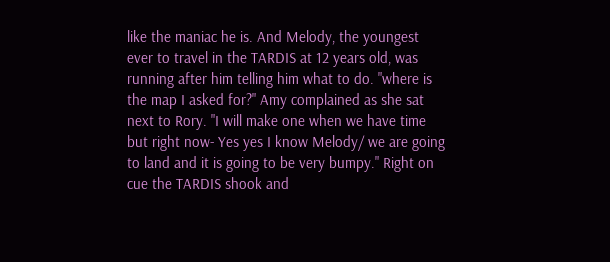like the maniac he is. And Melody, the youngest ever to travel in the TARDIS at 12 years old, was running after him telling him what to do. "where is the map I asked for?" Amy complained as she sat next to Rory. "I will make one when we have time but right now- Yes yes I know Melody/ we are going to land and it is going to be very bumpy." Right on cue the TARDIS shook and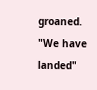groaned. "We have landed"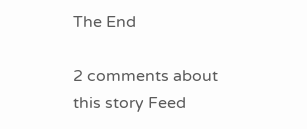The End

2 comments about this story Feed